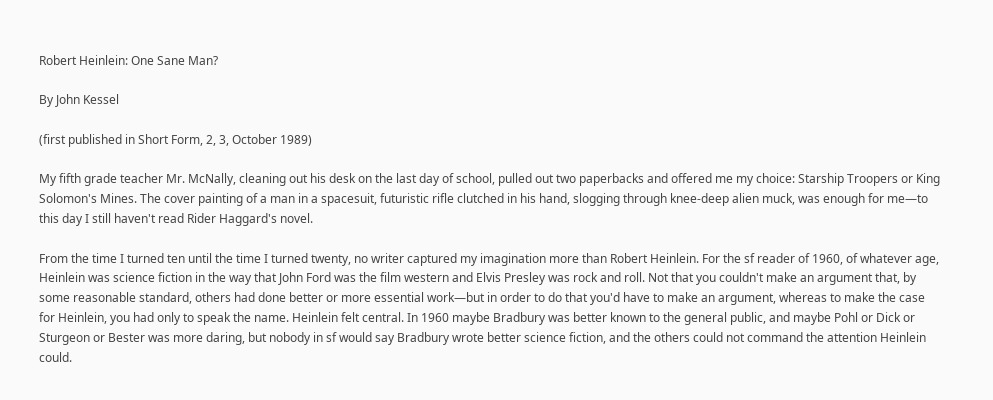Robert Heinlein: One Sane Man?

By John Kessel

(first published in Short Form, 2, 3, October 1989)

My fifth grade teacher Mr. McNally, cleaning out his desk on the last day of school, pulled out two paperbacks and offered me my choice: Starship Troopers or King Solomon's Mines. The cover painting of a man in a spacesuit, futuristic rifle clutched in his hand, slogging through knee-deep alien muck, was enough for me—to this day I still haven't read Rider Haggard's novel.

From the time I turned ten until the time I turned twenty, no writer captured my imagination more than Robert Heinlein. For the sf reader of 1960, of whatever age, Heinlein was science fiction in the way that John Ford was the film western and Elvis Presley was rock and roll. Not that you couldn't make an argument that, by some reasonable standard, others had done better or more essential work—but in order to do that you'd have to make an argument, whereas to make the case for Heinlein, you had only to speak the name. Heinlein felt central. In 1960 maybe Bradbury was better known to the general public, and maybe Pohl or Dick or Sturgeon or Bester was more daring, but nobody in sf would say Bradbury wrote better science fiction, and the others could not command the attention Heinlein could.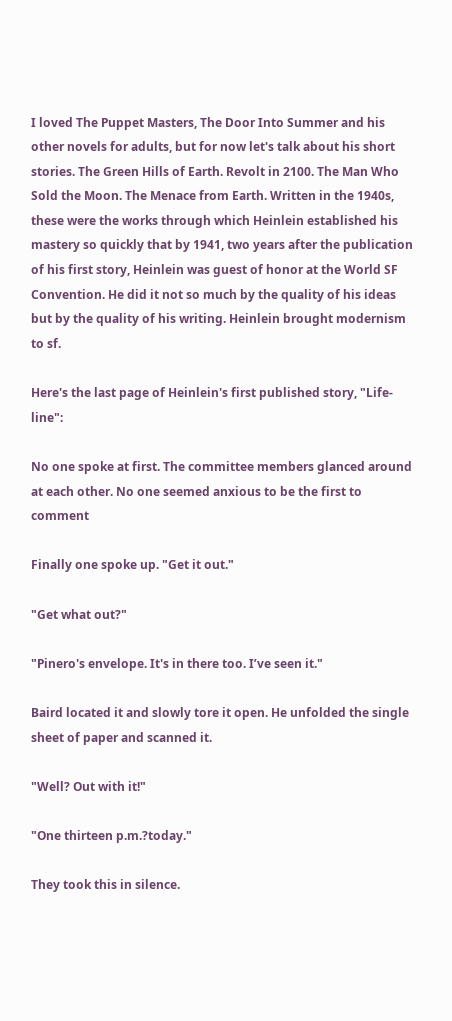I loved The Puppet Masters, The Door Into Summer and his other novels for adults, but for now let's talk about his short stories. The Green Hills of Earth. Revolt in 2100. The Man Who Sold the Moon. The Menace from Earth. Written in the 1940s, these were the works through which Heinlein established his mastery so quickly that by 1941, two years after the publication of his first story, Heinlein was guest of honor at the World SF Convention. He did it not so much by the quality of his ideas but by the quality of his writing. Heinlein brought modernism to sf.

Here's the last page of Heinlein's first published story, "Life-line":

No one spoke at first. The committee members glanced around at each other. No one seemed anxious to be the first to comment

Finally one spoke up. "Get it out."

"Get what out?"

"Pinero's envelope. It's in there too. I’ve seen it."

Baird located it and slowly tore it open. He unfolded the single sheet of paper and scanned it.

"Well? Out with it!"

"One thirteen p.m.?today."

They took this in silence.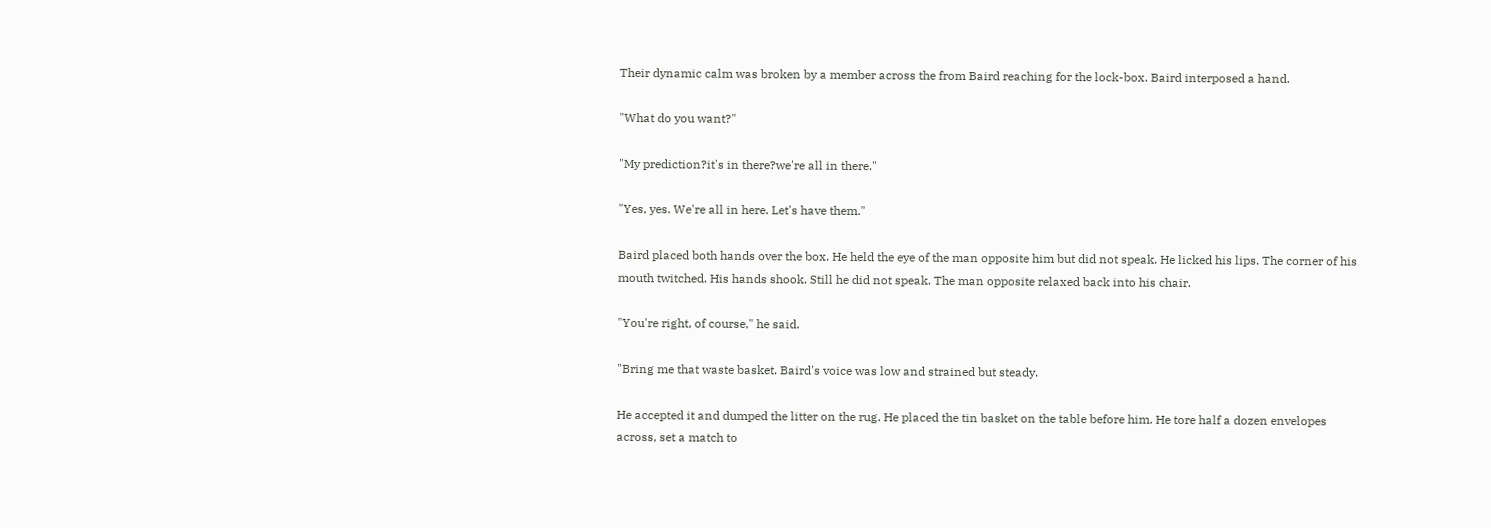Their dynamic calm was broken by a member across the from Baird reaching for the lock-box. Baird interposed a hand.

"What do you want?"

"My prediction?it's in there?we're all in there."

"Yes, yes. We're all in here. Let's have them."

Baird placed both hands over the box. He held the eye of the man opposite him but did not speak. He licked his lips. The corner of his mouth twitched. His hands shook. Still he did not speak. The man opposite relaxed back into his chair.

"You're right, of course," he said.

"Bring me that waste basket. Baird's voice was low and strained but steady.

He accepted it and dumped the litter on the rug. He placed the tin basket on the table before him. He tore half a dozen envelopes across, set a match to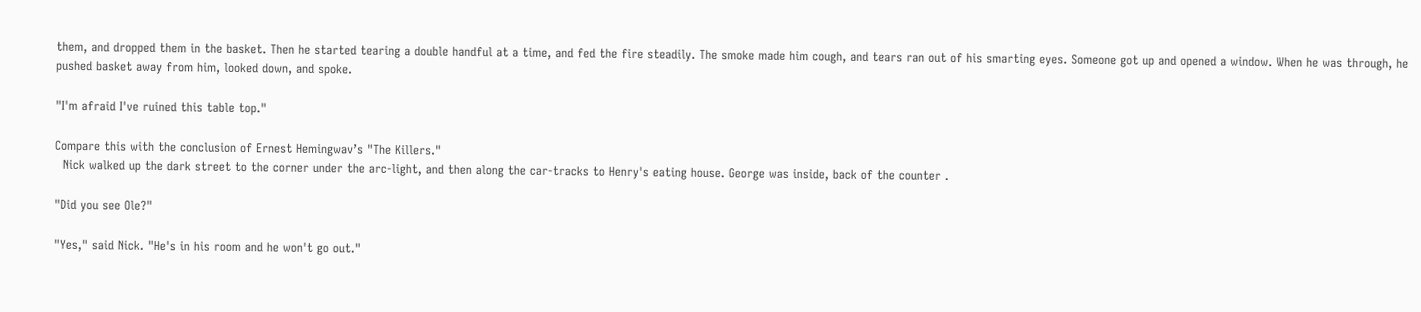them, and dropped them in the basket. Then he started tearing a double handful at a time, and fed the fire steadily. The smoke made him cough, and tears ran out of his smarting eyes. Someone got up and opened a window. When he was through, he pushed basket away from him, looked down, and spoke.

"I'm afraid I've ruined this table top."

Compare this with the conclusion of Ernest Hemingwav’s "The Killers."
  Nick walked up the dark street to the corner under the arc-light, and then along the car-tracks to Henry's eating house. George was inside, back of the counter .

"Did you see Ole?"

"Yes," said Nick. "He's in his room and he won't go out."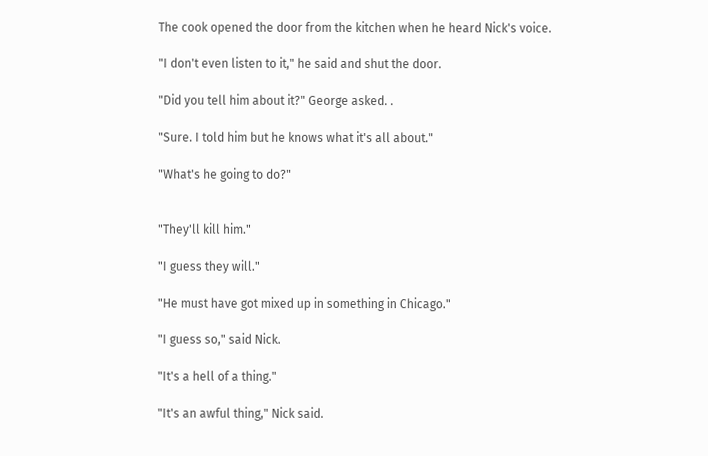The cook opened the door from the kitchen when he heard Nick's voice.

"I don't even listen to it," he said and shut the door.

"Did you tell him about it?" George asked. .

"Sure. I told him but he knows what it's all about."

"What's he going to do?"


"They'll kill him."

"I guess they will."

"He must have got mixed up in something in Chicago."

"I guess so," said Nick.

"It's a hell of a thing."

"It's an awful thing," Nick said.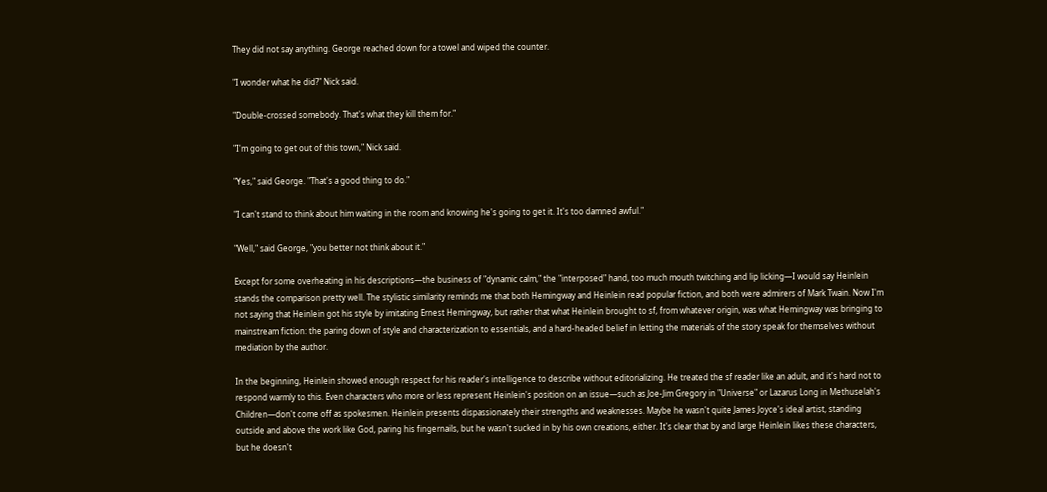They did not say anything. George reached down for a towel and wiped the counter.

"I wonder what he did?" Nick said.

"Double-crossed somebody. That's what they kill them for."

"I'm going to get out of this town," Nick said.

"Yes," said George. "That's a good thing to do."

"I can't stand to think about him waiting in the room and knowing he's going to get it. It's too damned awful."

"Well," said George, "you better not think about it."

Except for some overheating in his descriptions—the business of "dynamic calm," the "interposed" hand, too much mouth twitching and lip licking—I would say Heinlein stands the comparison pretty well. The stylistic similarity reminds me that both Hemingway and Heinlein read popular fiction, and both were admirers of Mark Twain. Now I'm not saying that Heinlein got his style by imitating Ernest Hemingway, but rather that what Heinlein brought to sf, from whatever origin, was what Hemingway was bringing to mainstream fiction: the paring down of style and characterization to essentials, and a hard-headed belief in letting the materials of the story speak for themselves without mediation by the author.

In the beginning, Heinlein showed enough respect for his reader's intelligence to describe without editorializing. He treated the sf reader like an adult, and it's hard not to respond warmly to this. Even characters who more or less represent Heinlein's position on an issue—such as Joe-Jim Gregory in "Universe" or Lazarus Long in Methuselah's Children—don't come off as spokesmen. Heinlein presents dispassionately their strengths and weaknesses. Maybe he wasn't quite James Joyce's ideal artist, standing outside and above the work like God, paring his fingernails, but he wasn't sucked in by his own creations, either. It's clear that by and large Heinlein likes these characters, but he doesn't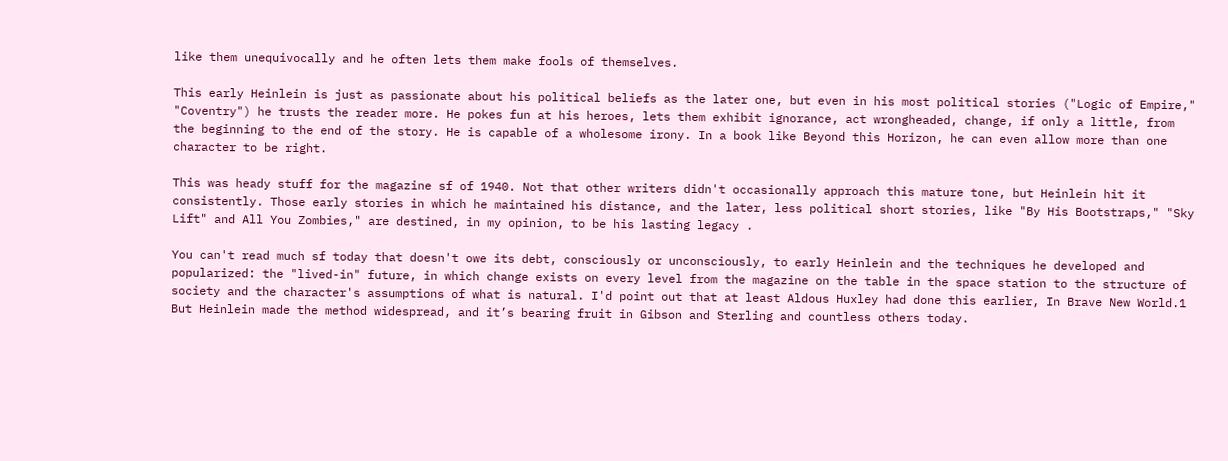like them unequivocally and he often lets them make fools of themselves.

This early Heinlein is just as passionate about his political beliefs as the later one, but even in his most political stories ("Logic of Empire," "Coventry") he trusts the reader more. He pokes fun at his heroes, lets them exhibit ignorance, act wrongheaded, change, if only a little, from the beginning to the end of the story. He is capable of a wholesome irony. In a book like Beyond this Horizon, he can even allow more than one character to be right.

This was heady stuff for the magazine sf of 1940. Not that other writers didn't occasionally approach this mature tone, but Heinlein hit it consistently. Those early stories in which he maintained his distance, and the later, less political short stories, like "By His Bootstraps," "Sky Lift" and All You Zombies," are destined, in my opinion, to be his lasting legacy .

You can't read much sf today that doesn't owe its debt, consciously or unconsciously, to early Heinlein and the techniques he developed and popularized: the "lived-in" future, in which change exists on every level from the magazine on the table in the space station to the structure of society and the character's assumptions of what is natural. I'd point out that at least Aldous Huxley had done this earlier, In Brave New World.1 But Heinlein made the method widespread, and it’s bearing fruit in Gibson and Sterling and countless others today.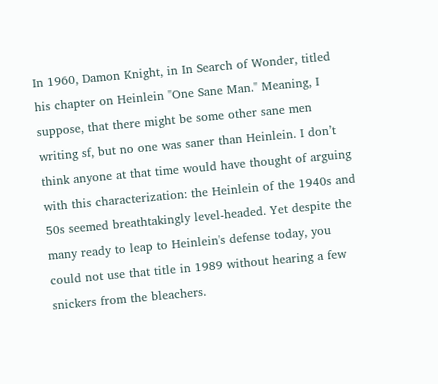In 1960, Damon Knight, in In Search of Wonder, titled his chapter on Heinlein "One Sane Man." Meaning, I suppose, that there might be some other sane men writing sf, but no one was saner than Heinlein. I don’t think anyone at that time would have thought of arguing with this characterization: the Heinlein of the 1940s and 50s seemed breathtakingly level-headed. Yet despite the many ready to leap to Heinlein's defense today, you could not use that title in 1989 without hearing a few snickers from the bleachers.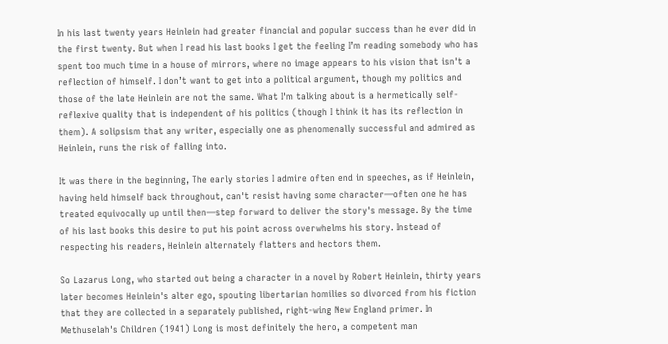In his last twenty years Heinlein had greater financial and popular success than he ever did in the first twenty. But when I read his last books I get the feeling I’m reading somebody who has spent too much time in a house of mirrors, where no image appears to his vision that isn't a reflection of himself. I don’t want to get into a political argument, though my politics and those of the late Heinlein are not the same. What I'm talking about is a hermetically self-reflexive quality that is independent of his politics (though I think it has its reflection in them). A solipsism that any writer, especially one as phenomenally successful and admired as Heinlein, runs the risk of falling into.

It was there in the beginning, The early stories I admire often end in speeches, as if Heinlein, having held himself back throughout, can't resist having some character—often one he has treated equivocally up until then—step forward to deliver the story's message. By the time of his last books this desire to put his point across overwhelms his story. Instead of respecting his readers, Heinlein alternately flatters and hectors them.

So Lazarus Long, who started out being a character in a novel by Robert Heinlein, thirty years later becomes Heinlein's alter ego, spouting libertarian homilies so divorced from his fiction that they are collected in a separately published, right-wing New England primer. In Methuselah's Children (1941) Long is most definitely the hero, a competent man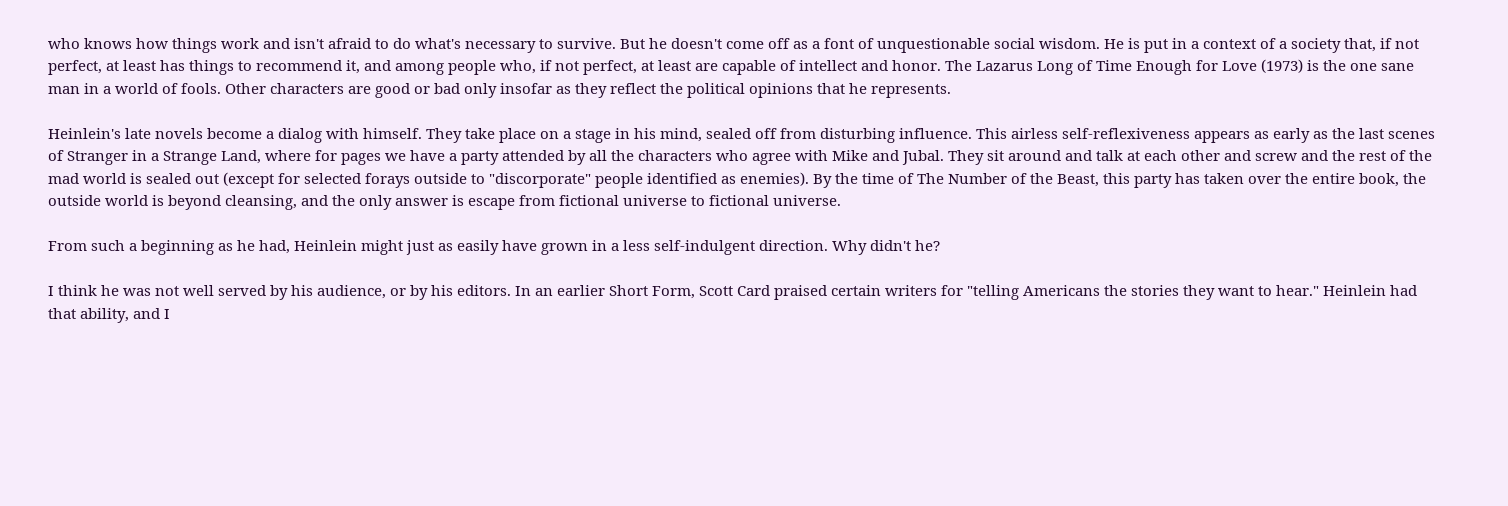who knows how things work and isn't afraid to do what's necessary to survive. But he doesn't come off as a font of unquestionable social wisdom. He is put in a context of a society that, if not perfect, at least has things to recommend it, and among people who, if not perfect, at least are capable of intellect and honor. The Lazarus Long of Time Enough for Love (1973) is the one sane man in a world of fools. Other characters are good or bad only insofar as they reflect the political opinions that he represents.

Heinlein's late novels become a dialog with himself. They take place on a stage in his mind, sealed off from disturbing influence. This airless self-reflexiveness appears as early as the last scenes of Stranger in a Strange Land, where for pages we have a party attended by all the characters who agree with Mike and Jubal. They sit around and talk at each other and screw and the rest of the mad world is sealed out (except for selected forays outside to "discorporate" people identified as enemies). By the time of The Number of the Beast, this party has taken over the entire book, the outside world is beyond cleansing, and the only answer is escape from fictional universe to fictional universe.

From such a beginning as he had, Heinlein might just as easily have grown in a less self-indulgent direction. Why didn't he?

I think he was not well served by his audience, or by his editors. In an earlier Short Form, Scott Card praised certain writers for "telling Americans the stories they want to hear." Heinlein had that ability, and I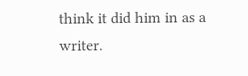think it did him in as a writer.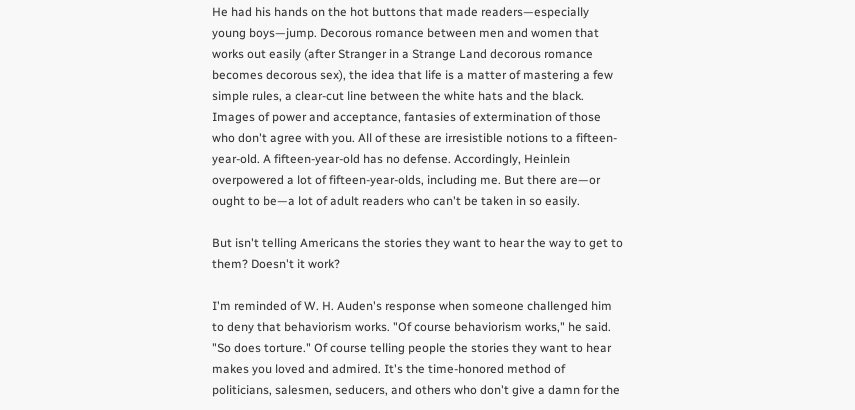He had his hands on the hot buttons that made readers—especially young boys—jump. Decorous romance between men and women that works out easily (after Stranger in a Strange Land decorous romance becomes decorous sex), the idea that life is a matter of mastering a few simple rules, a clear-cut line between the white hats and the black. Images of power and acceptance, fantasies of extermination of those who don't agree with you. All of these are irresistible notions to a fifteen-year-old. A fifteen-year-old has no defense. Accordingly, Heinlein overpowered a lot of fifteen-year-olds, including me. But there are—or ought to be—a lot of adult readers who can't be taken in so easily.

But isn't telling Americans the stories they want to hear the way to get to them? Doesn't it work?

I'm reminded of W. H. Auden's response when someone challenged him to deny that behaviorism works. "Of course behaviorism works," he said. "So does torture." Of course telling people the stories they want to hear makes you loved and admired. It's the time-honored method of politicians, salesmen, seducers, and others who don't give a damn for the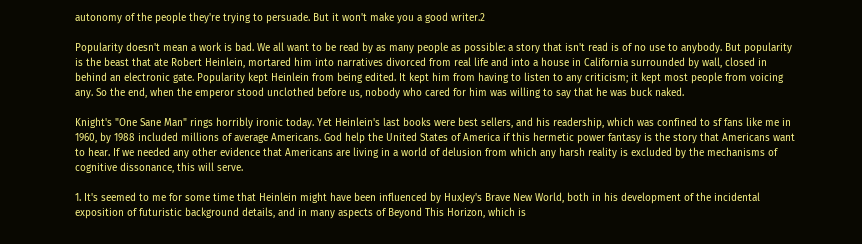autonomy of the people they're trying to persuade. But it won't make you a good writer.2

Popularity doesn't mean a work is bad. We all want to be read by as many people as possible: a story that isn't read is of no use to anybody. But popularity is the beast that ate Robert Heinlein, mortared him into narratives divorced from real life and into a house in California surrounded by wall, closed in behind an electronic gate. Popularity kept Heinlein from being edited. It kept him from having to listen to any criticism; it kept most people from voicing any. So the end, when the emperor stood unclothed before us, nobody who cared for him was willing to say that he was buck naked.

Knight's "One Sane Man" rings horribly ironic today. Yet Heinlein's last books were best sellers, and his readership, which was confined to sf fans like me in 1960, by 1988 included millions of average Americans. God help the United States of America if this hermetic power fantasy is the story that Americans want to hear. If we needed any other evidence that Americans are living in a world of delusion from which any harsh reality is excluded by the mechanisms of cognitive dissonance, this will serve.

1. It's seemed to me for some time that Heinlein might have been influenced by HuxJey's Brave New World, both in his development of the incidental exposition of futuristic background details, and in many aspects of Beyond This Horizon, which is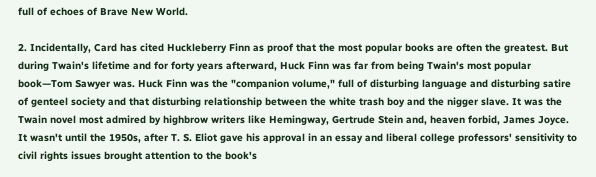full of echoes of Brave New World.

2. Incidentally, Card has cited Huckleberry Finn as proof that the most popular books are often the greatest. But during Twain's lifetime and for forty years afterward, Huck Finn was far from being Twain's most popular book—Tom Sawyer was. Huck Finn was the "companion volume," full of disturbing language and disturbing satire of genteel society and that disturbing relationship between the white trash boy and the nigger slave. It was the Twain novel most admired by highbrow writers like Hemingway, Gertrude Stein and, heaven forbid, James Joyce. It wasn't until the 1950s, after T. S. Eliot gave his approval in an essay and liberal college professors' sensitivity to civil rights issues brought attention to the book's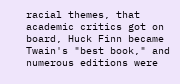racial themes, that academic critics got on board, Huck Finn became Twain's "best book," and numerous editions were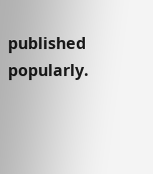published popularly.